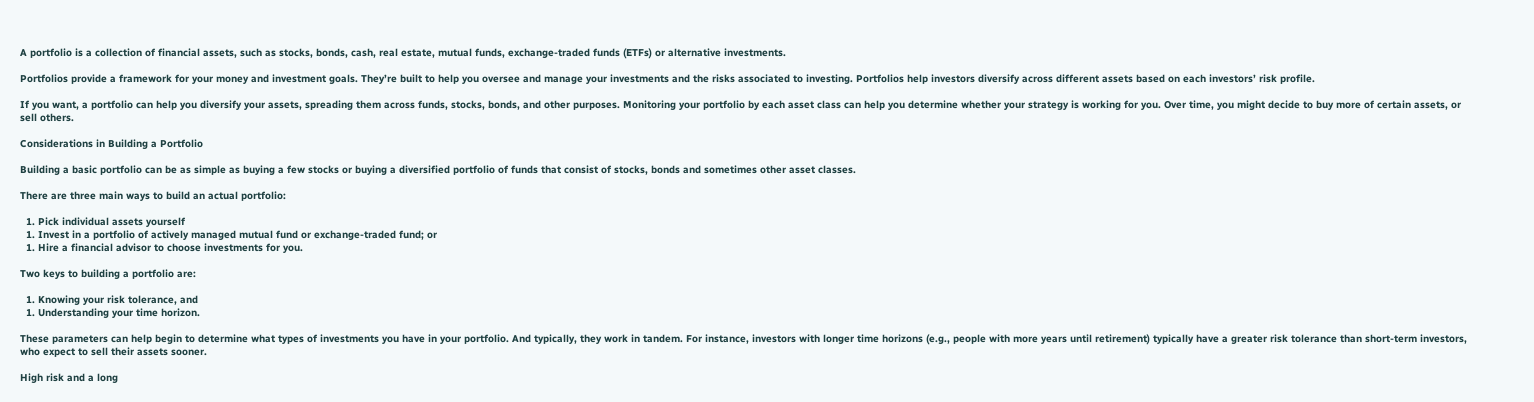A portfolio is a collection of financial assets, such as stocks, bonds, cash, real estate, mutual funds, exchange-traded funds (ETFs) or alternative investments.

Portfolios provide a framework for your money and investment goals. They’re built to help you oversee and manage your investments and the risks associated to investing. Portfolios help investors diversify across different assets based on each investors’ risk profile.

If you want, a portfolio can help you diversify your assets, spreading them across funds, stocks, bonds, and other purposes. Monitoring your portfolio by each asset class can help you determine whether your strategy is working for you. Over time, you might decide to buy more of certain assets, or sell others.

Considerations in Building a Portfolio

Building a basic portfolio can be as simple as buying a few stocks or buying a diversified portfolio of funds that consist of stocks, bonds and sometimes other asset classes.

There are three main ways to build an actual portfolio:

  1. Pick individual assets yourself
  1. Invest in a portfolio of actively managed mutual fund or exchange-traded fund; or
  1. Hire a financial advisor to choose investments for you.

Two keys to building a portfolio are:

  1. Knowing your risk tolerance, and
  1. Understanding your time horizon.

These parameters can help begin to determine what types of investments you have in your portfolio. And typically, they work in tandem. For instance, investors with longer time horizons (e.g., people with more years until retirement) typically have a greater risk tolerance than short-term investors, who expect to sell their assets sooner.

High risk and a long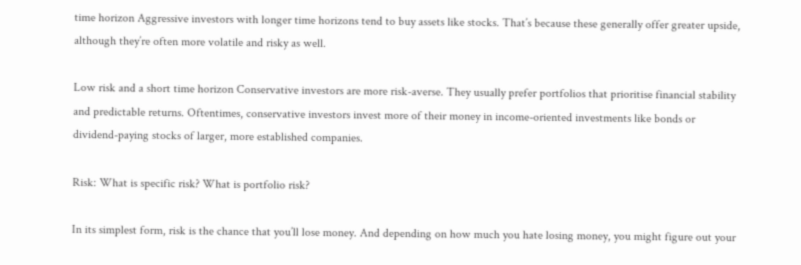time horizon Aggressive investors with longer time horizons tend to buy assets like stocks. That’s because these generally offer greater upside, although they’re often more volatile and risky as well.

Low risk and a short time horizon Conservative investors are more risk-averse. They usually prefer portfolios that prioritise financial stability and predictable returns. Oftentimes, conservative investors invest more of their money in income-oriented investments like bonds or dividend-paying stocks of larger, more established companies.

Risk: What is specific risk? What is portfolio risk?

In its simplest form, risk is the chance that you’ll lose money. And depending on how much you hate losing money, you might figure out your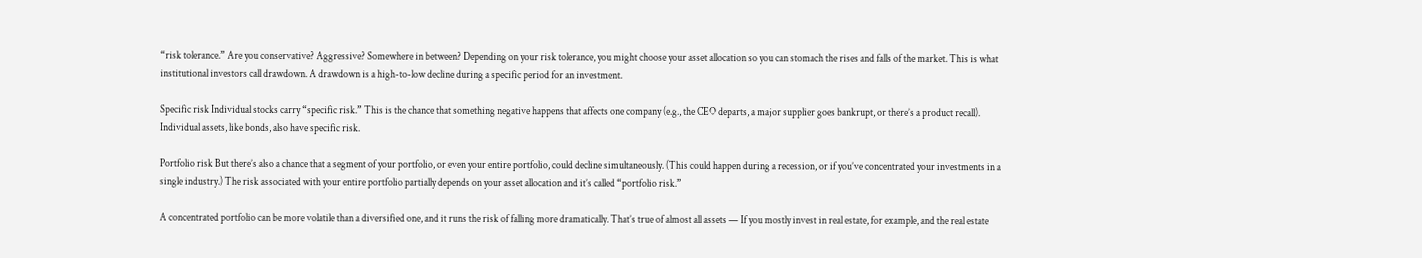“risk tolerance.” Are you conservative? Aggressive? Somewhere in between? Depending on your risk tolerance, you might choose your asset allocation so you can stomach the rises and falls of the market. This is what institutional investors call drawdown. A drawdown is a high-to-low decline during a specific period for an investment.

Specific risk Individual stocks carry “specific risk.” This is the chance that something negative happens that affects one company (e.g., the CEO departs, a major supplier goes bankrupt, or there’s a product recall). Individual assets, like bonds, also have specific risk.

Portfolio risk But there’s also a chance that a segment of your portfolio, or even your entire portfolio, could decline simultaneously. (This could happen during a recession, or if you’ve concentrated your investments in a single industry.) The risk associated with your entire portfolio partially depends on your asset allocation and it’s called “portfolio risk.”

A concentrated portfolio can be more volatile than a diversified one, and it runs the risk of falling more dramatically. That’s true of almost all assets — If you mostly invest in real estate, for example, and the real estate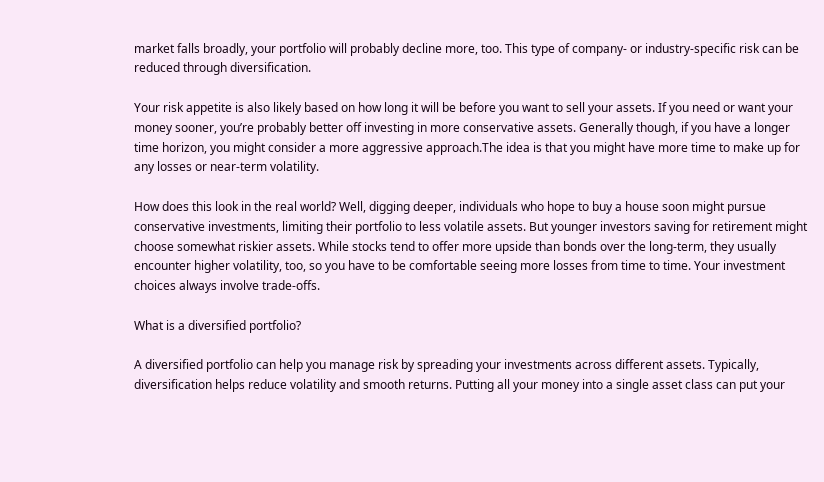market falls broadly, your portfolio will probably decline more, too. This type of company- or industry-specific risk can be reduced through diversification.

Your risk appetite is also likely based on how long it will be before you want to sell your assets. If you need or want your money sooner, you’re probably better off investing in more conservative assets. Generally though, if you have a longer time horizon, you might consider a more aggressive approach.The idea is that you might have more time to make up for any losses or near-term volatility.

How does this look in the real world? Well, digging deeper, individuals who hope to buy a house soon might pursue conservative investments, limiting their portfolio to less volatile assets. But younger investors saving for retirement might choose somewhat riskier assets. While stocks tend to offer more upside than bonds over the long-term, they usually encounter higher volatility, too, so you have to be comfortable seeing more losses from time to time. Your investment choices always involve trade-offs.

What is a diversified portfolio?

A diversified portfolio can help you manage risk by spreading your investments across different assets. Typically, diversification helps reduce volatility and smooth returns. Putting all your money into a single asset class can put your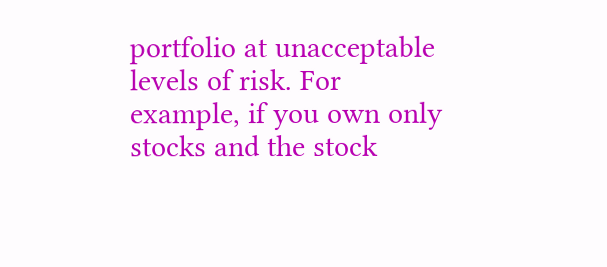portfolio at unacceptable levels of risk. For example, if you own only stocks and the stock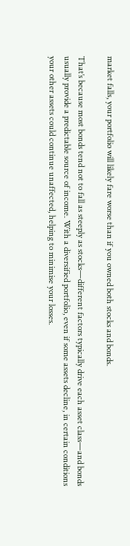market falls, your portfolio will likely fare worse than if you owned both stocks and bonds.

That’s because most bonds tend not to fall as steeply as stocks—different factors typically drive each asset class—and bonds usually provide a predictable source of income. With a diversified portfolio, even if some assets decline, in certain conditions your other assets could continue unaffected, helping to minimise your losses.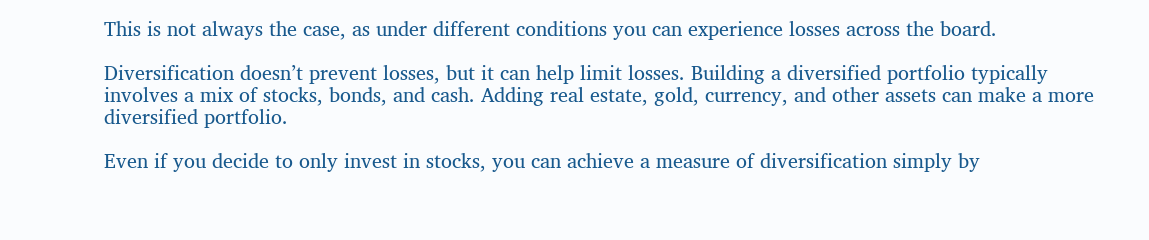This is not always the case, as under different conditions you can experience losses across the board.

Diversification doesn’t prevent losses, but it can help limit losses. Building a diversified portfolio typically involves a mix of stocks, bonds, and cash. Adding real estate, gold, currency, and other assets can make a more diversified portfolio.

Even if you decide to only invest in stocks, you can achieve a measure of diversification simply by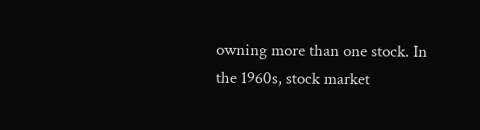owning more than one stock. In the 1960s, stock market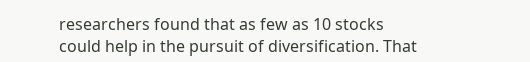researchers found that as few as 10 stocks could help in the pursuit of diversification. That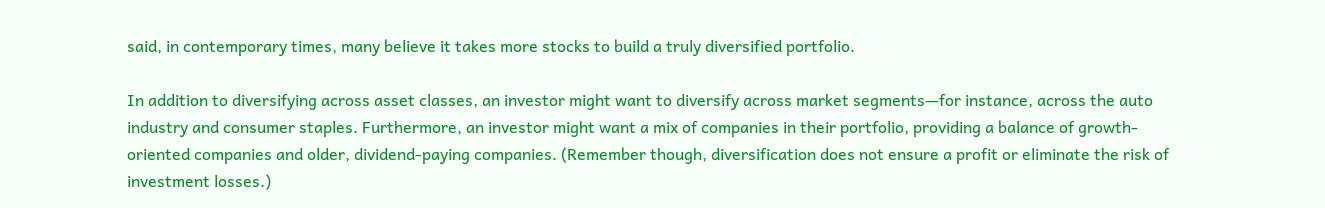said, in contemporary times, many believe it takes more stocks to build a truly diversified portfolio.

In addition to diversifying across asset classes, an investor might want to diversify across market segments—for instance, across the auto industry and consumer staples. Furthermore, an investor might want a mix of companies in their portfolio, providing a balance of growth-oriented companies and older, dividend-paying companies. (Remember though, diversification does not ensure a profit or eliminate the risk of investment losses.)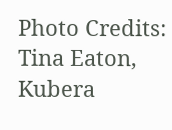Photo Credits: Tina Eaton, Kubera